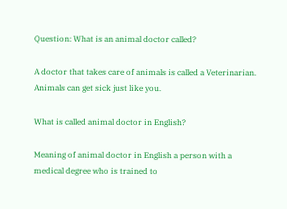Question: What is an animal doctor called?

A doctor that takes care of animals is called a Veterinarian. Animals can get sick just like you.

What is called animal doctor in English?

Meaning of animal doctor in English a person with a medical degree who is trained to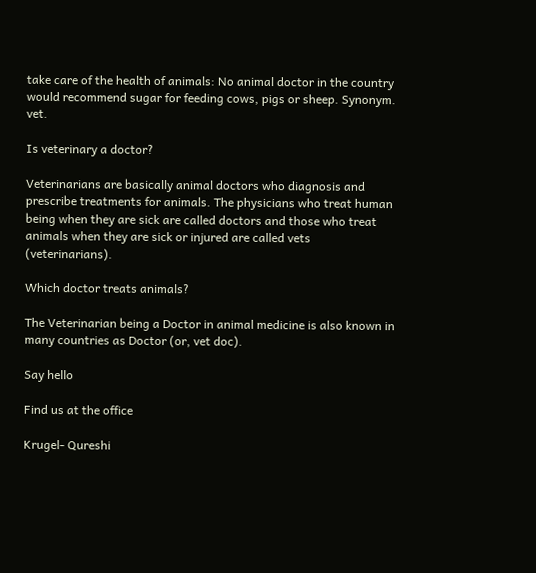take care of the health of animals: No animal doctor in the country would recommend sugar for feeding cows, pigs or sheep. Synonym. vet.

Is veterinary a doctor?

Veterinarians are basically animal doctors who diagnosis and prescribe treatments for animals. The physicians who treat human being when they are sick are called doctors and those who treat animals when they are sick or injured are called vets (veterinarians).

Which doctor treats animals?

The Veterinarian being a Doctor in animal medicine is also known in many countries as Doctor (or, vet doc).

Say hello

Find us at the office

Krugel- Qureshi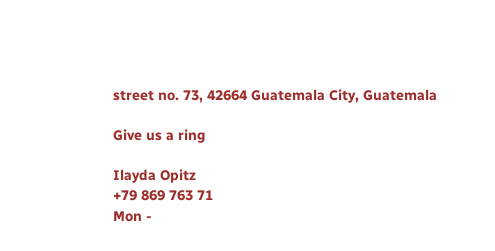street no. 73, 42664 Guatemala City, Guatemala

Give us a ring

Ilayda Opitz
+79 869 763 71
Mon -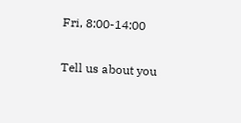Fri, 8:00-14:00

Tell us about you